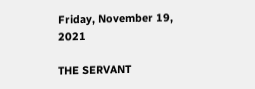Friday, November 19, 2021

THE SERVANT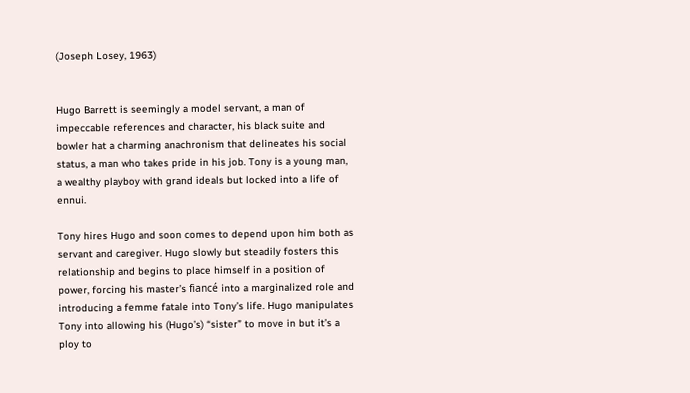(Joseph Losey, 1963)


Hugo Barrett is seemingly a model servant, a man of impeccable references and character, his black suite and bowler hat a charming anachronism that delineates his social status, a man who takes pride in his job. Tony is a young man, a wealthy playboy with grand ideals but locked into a life of ennui.

Tony hires Hugo and soon comes to depend upon him both as servant and caregiver. Hugo slowly but steadily fosters this relationship and begins to place himself in a position of power, forcing his master’s fiancé into a marginalized role and introducing a femme fatale into Tony’s life. Hugo manipulates Tony into allowing his (Hugo’s) “sister” to move in but it’s a ploy to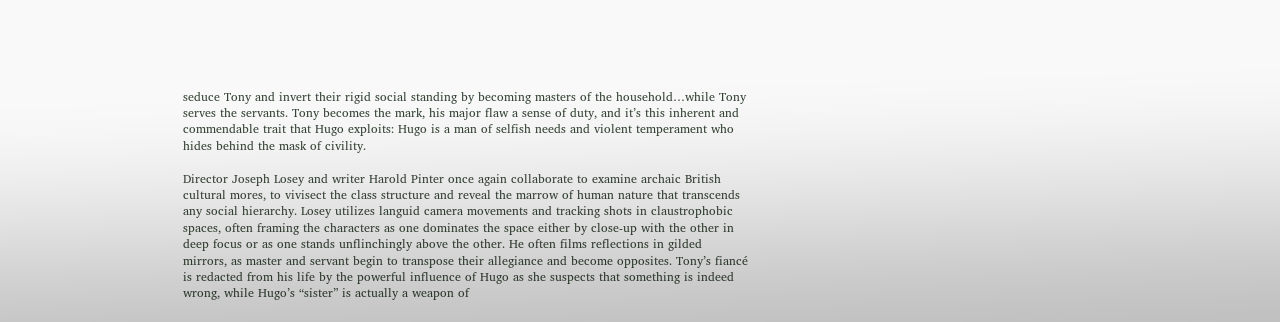seduce Tony and invert their rigid social standing by becoming masters of the household…while Tony serves the servants. Tony becomes the mark, his major flaw a sense of duty, and it’s this inherent and commendable trait that Hugo exploits: Hugo is a man of selfish needs and violent temperament who hides behind the mask of civility.

Director Joseph Losey and writer Harold Pinter once again collaborate to examine archaic British cultural mores, to vivisect the class structure and reveal the marrow of human nature that transcends any social hierarchy. Losey utilizes languid camera movements and tracking shots in claustrophobic spaces, often framing the characters as one dominates the space either by close-up with the other in deep focus or as one stands unflinchingly above the other. He often films reflections in gilded mirrors, as master and servant begin to transpose their allegiance and become opposites. Tony’s fiancé is redacted from his life by the powerful influence of Hugo as she suspects that something is indeed wrong, while Hugo’s “sister” is actually a weapon of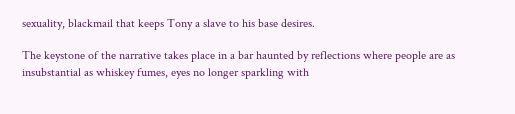sexuality, blackmail that keeps Tony a slave to his base desires.

The keystone of the narrative takes place in a bar haunted by reflections where people are as insubstantial as whiskey fumes, eyes no longer sparkling with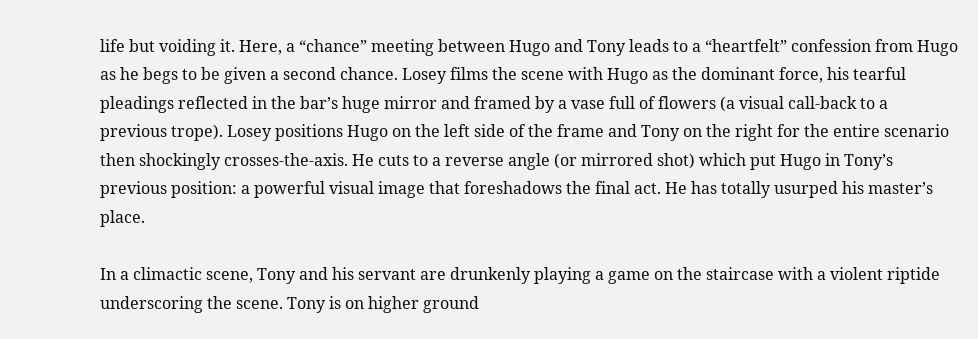life but voiding it. Here, a “chance” meeting between Hugo and Tony leads to a “heartfelt” confession from Hugo as he begs to be given a second chance. Losey films the scene with Hugo as the dominant force, his tearful pleadings reflected in the bar’s huge mirror and framed by a vase full of flowers (a visual call-back to a previous trope). Losey positions Hugo on the left side of the frame and Tony on the right for the entire scenario then shockingly crosses-the-axis. He cuts to a reverse angle (or mirrored shot) which put Hugo in Tony’s previous position: a powerful visual image that foreshadows the final act. He has totally usurped his master’s place.

In a climactic scene, Tony and his servant are drunkenly playing a game on the staircase with a violent riptide underscoring the scene. Tony is on higher ground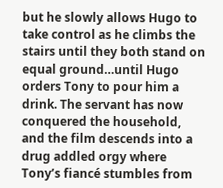but he slowly allows Hugo to take control as he climbs the stairs until they both stand on equal ground…until Hugo orders Tony to pour him a drink. The servant has now conquered the household, and the film descends into a drug addled orgy where Tony’s fiancé stumbles from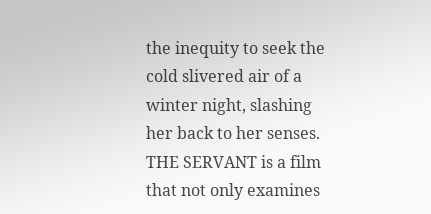the inequity to seek the cold slivered air of a winter night, slashing her back to her senses. THE SERVANT is a film that not only examines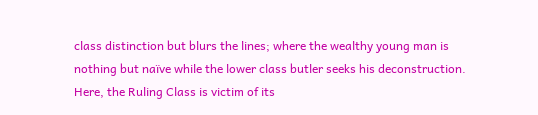class distinction but blurs the lines; where the wealthy young man is nothing but naïve while the lower class butler seeks his deconstruction. Here, the Ruling Class is victim of its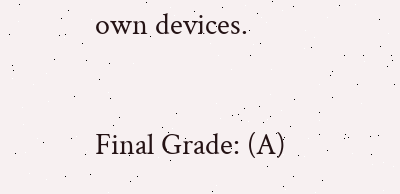own devices.

Final Grade: (A)